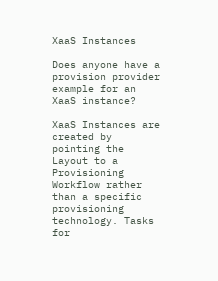XaaS Instances

Does anyone have a provision provider example for an XaaS instance?

XaaS Instances are created by pointing the Layout to a Provisioning Workflow rather than a specific provisioning technology. Tasks for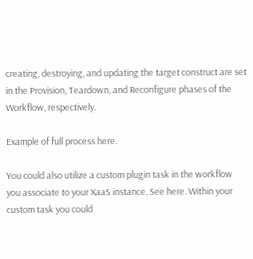creating, destroying, and updating the target construct are set in the Provision, Teardown, and Reconfigure phases of the Workflow, respectively.

Example of full process here.

You could also utilize a custom plugin task in the workflow you associate to your XaaS instance. See here. Within your custom task you could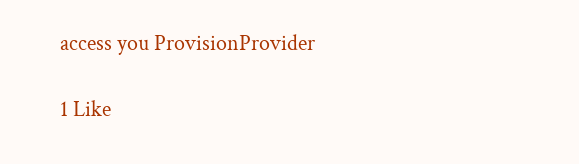access you ProvisionProvider

1 Like